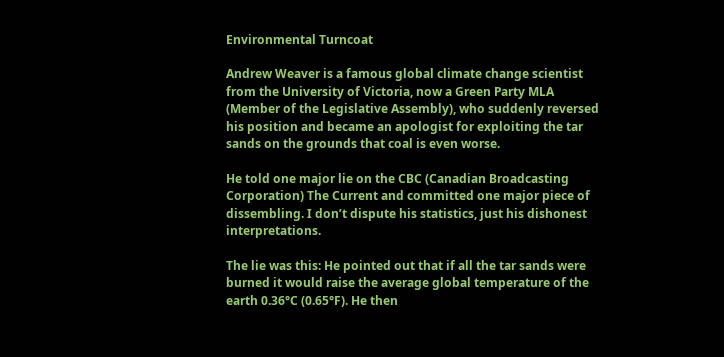Environmental Turncoat

Andrew Weaver is a famous global climate change scientist from the University of Victoria, now a Green Party MLA (Member of the Legislative Assembly), who suddenly reversed his position and became an apologist for exploiting the tar sands on the grounds that coal is even worse.

He told one major lie on the CBC (Canadian Broadcasting Corporation) The Current and committed one major piece of dissembling. I don’t dispute his statistics, just his dishonest interpretations.

The lie was this: He pointed out that if all the tar sands were burned it would raise the average global temperature of the earth 0.36°C (0.65°F). He then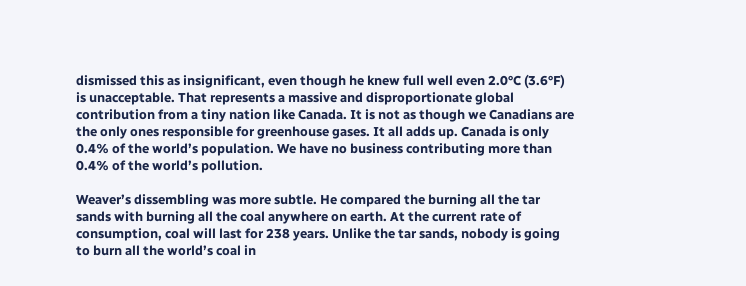dismissed this as insignificant, even though he knew full well even 2.0°C (3.6°F) is unacceptable. That represents a massive and disproportionate global contribution from a tiny nation like Canada. It is not as though we Canadians are the only ones responsible for greenhouse gases. It all adds up. Canada is only 0.4% of the world’s population. We have no business contributing more than 0.4% of the world’s pollution.

Weaver’s dissembling was more subtle. He compared the burning all the tar sands with burning all the coal anywhere on earth. At the current rate of consumption, coal will last for 238 years. Unlike the tar sands, nobody is going to burn all the world’s coal in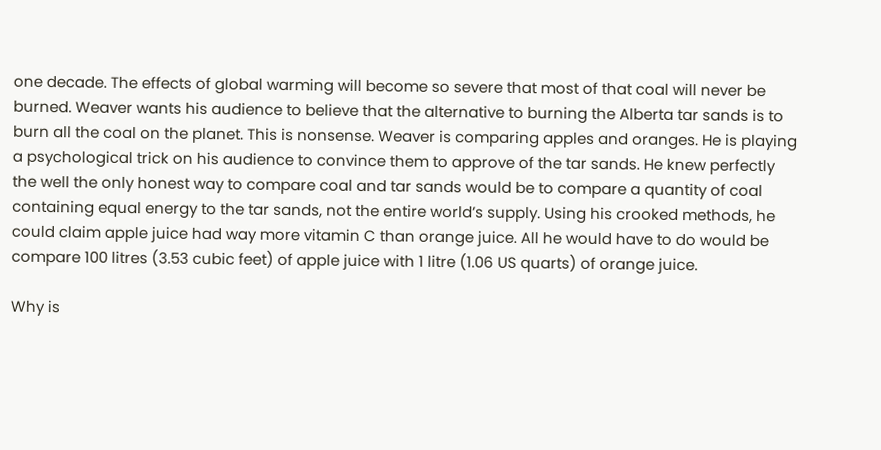one decade. The effects of global warming will become so severe that most of that coal will never be burned. Weaver wants his audience to believe that the alternative to burning the Alberta tar sands is to burn all the coal on the planet. This is nonsense. Weaver is comparing apples and oranges. He is playing a psychological trick on his audience to convince them to approve of the tar sands. He knew perfectly the well the only honest way to compare coal and tar sands would be to compare a quantity of coal containing equal energy to the tar sands, not the entire world’s supply. Using his crooked methods, he could claim apple juice had way more vitamin C than orange juice. All he would have to do would be compare 100 litres (3.53 cubic feet) of apple juice with 1 litre (1.06 US quarts) of orange juice.

Why is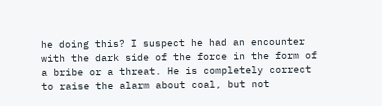he doing this? I suspect he had an encounter with the dark side of the force in the form of a bribe or a threat. He is completely correct to raise the alarm about coal, but not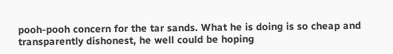pooh-pooh concern for the tar sands. What he is doing is so cheap and transparently dishonest, he well could be hoping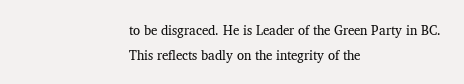to be disgraced. He is Leader of the Green Party in BC. This reflects badly on the integrity of the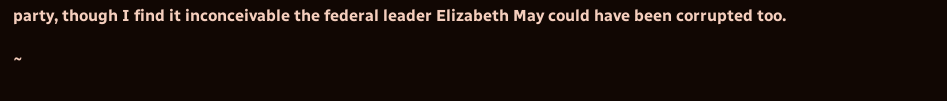party, though I find it inconceivable the federal leader Elizabeth May could have been corrupted too.

~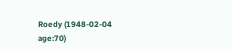Roedy (1948-02-04 age:70)